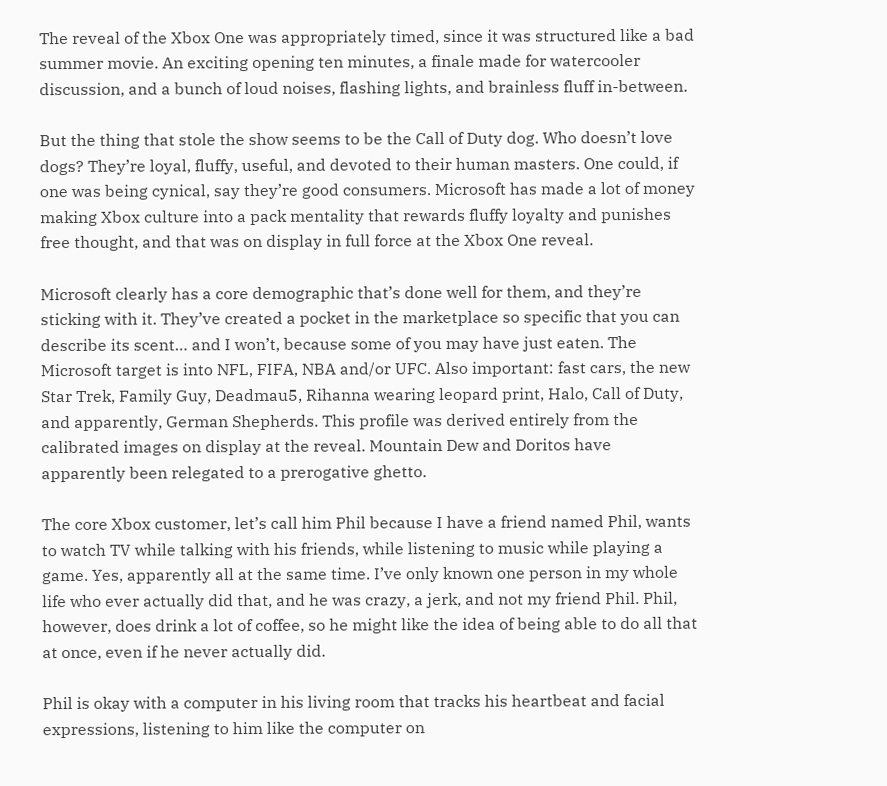The reveal of the Xbox One was appropriately timed, since it was structured like a bad summer movie. An exciting opening ten minutes, a finale made for watercooler discussion, and a bunch of loud noises, flashing lights, and brainless fluff in-between.

But the thing that stole the show seems to be the Call of Duty dog. Who doesn’t love dogs? They’re loyal, fluffy, useful, and devoted to their human masters. One could, if one was being cynical, say they’re good consumers. Microsoft has made a lot of money making Xbox culture into a pack mentality that rewards fluffy loyalty and punishes free thought, and that was on display in full force at the Xbox One reveal.

Microsoft clearly has a core demographic that’s done well for them, and they’re sticking with it. They’ve created a pocket in the marketplace so specific that you can describe its scent… and I won’t, because some of you may have just eaten. The Microsoft target is into NFL, FIFA, NBA and/or UFC. Also important: fast cars, the new Star Trek, Family Guy, Deadmau5, Rihanna wearing leopard print, Halo, Call of Duty, and apparently, German Shepherds. This profile was derived entirely from the calibrated images on display at the reveal. Mountain Dew and Doritos have apparently been relegated to a prerogative ghetto.

The core Xbox customer, let’s call him Phil because I have a friend named Phil, wants to watch TV while talking with his friends, while listening to music while playing a game. Yes, apparently all at the same time. I’ve only known one person in my whole life who ever actually did that, and he was crazy, a jerk, and not my friend Phil. Phil, however, does drink a lot of coffee, so he might like the idea of being able to do all that at once, even if he never actually did.

Phil is okay with a computer in his living room that tracks his heartbeat and facial expressions, listening to him like the computer on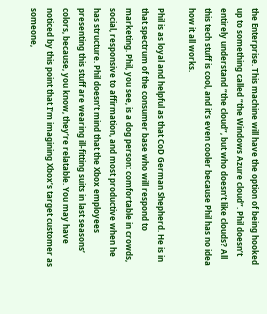the Enterprise. This machine will have the option of being hooked up to something called “the Windows Azure cloud”. Phil doesn’t entirely understand “the cloud”, but who doesn’t like clouds? All this tech stuff is cool, and it’s even cooler because Phil has no idea how it all works.

Phil is as loyal and helpful as that CoD German Shepherd. He is in that spectrum of the consumer base who will respond to marketing. Phil, you see, is a dog person: comfortable in crowds, social, responsive to affirmation, and most productive when he has structure. Phil doesn’t mind that the Xbox employees presenting this stuff are wearing ill-fitting suits in last seasons’ colors, because, you know, they’re relatable. You may have noticed by this point that I’m imagining Xbox’s target customer as someone,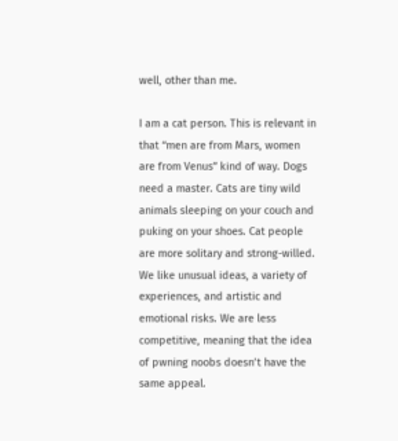well, other than me.

I am a cat person. This is relevant in that “men are from Mars, women are from Venus” kind of way. Dogs need a master. Cats are tiny wild animals sleeping on your couch and puking on your shoes. Cat people are more solitary and strong-willed. We like unusual ideas, a variety of experiences, and artistic and emotional risks. We are less competitive, meaning that the idea of pwning noobs doesn’t have the same appeal.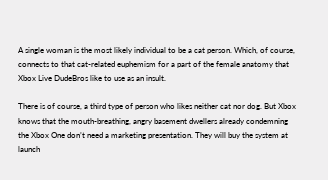A single woman is the most likely individual to be a cat person. Which, of course, connects to that cat-related euphemism for a part of the female anatomy that Xbox Live DudeBros like to use as an insult.

There is of course, a third type of person who likes neither cat nor dog. But Xbox knows that the mouth-breathing, angry basement dwellers already condemning the Xbox One don’t need a marketing presentation. They will buy the system at launch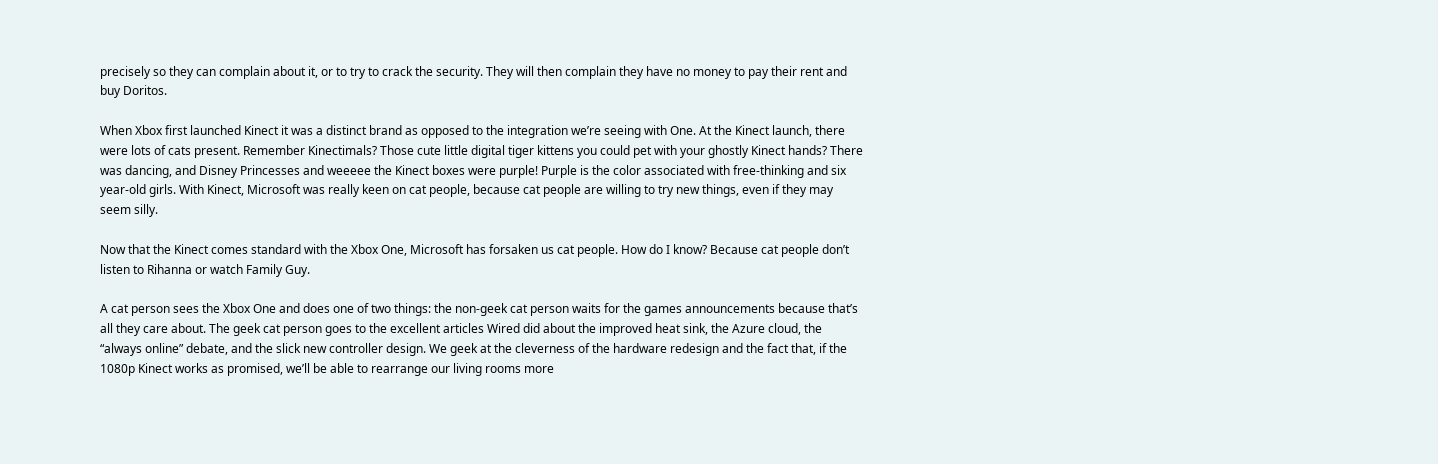precisely so they can complain about it, or to try to crack the security. They will then complain they have no money to pay their rent and buy Doritos.

When Xbox first launched Kinect it was a distinct brand as opposed to the integration we’re seeing with One. At the Kinect launch, there were lots of cats present. Remember Kinectimals? Those cute little digital tiger kittens you could pet with your ghostly Kinect hands? There was dancing, and Disney Princesses and weeeee the Kinect boxes were purple! Purple is the color associated with free-thinking and six year-old girls. With Kinect, Microsoft was really keen on cat people, because cat people are willing to try new things, even if they may seem silly.

Now that the Kinect comes standard with the Xbox One, Microsoft has forsaken us cat people. How do I know? Because cat people don’t listen to Rihanna or watch Family Guy.

A cat person sees the Xbox One and does one of two things: the non-geek cat person waits for the games announcements because that’s all they care about. The geek cat person goes to the excellent articles Wired did about the improved heat sink, the Azure cloud, the “always online” debate, and the slick new controller design. We geek at the cleverness of the hardware redesign and the fact that, if the 1080p Kinect works as promised, we’ll be able to rearrange our living rooms more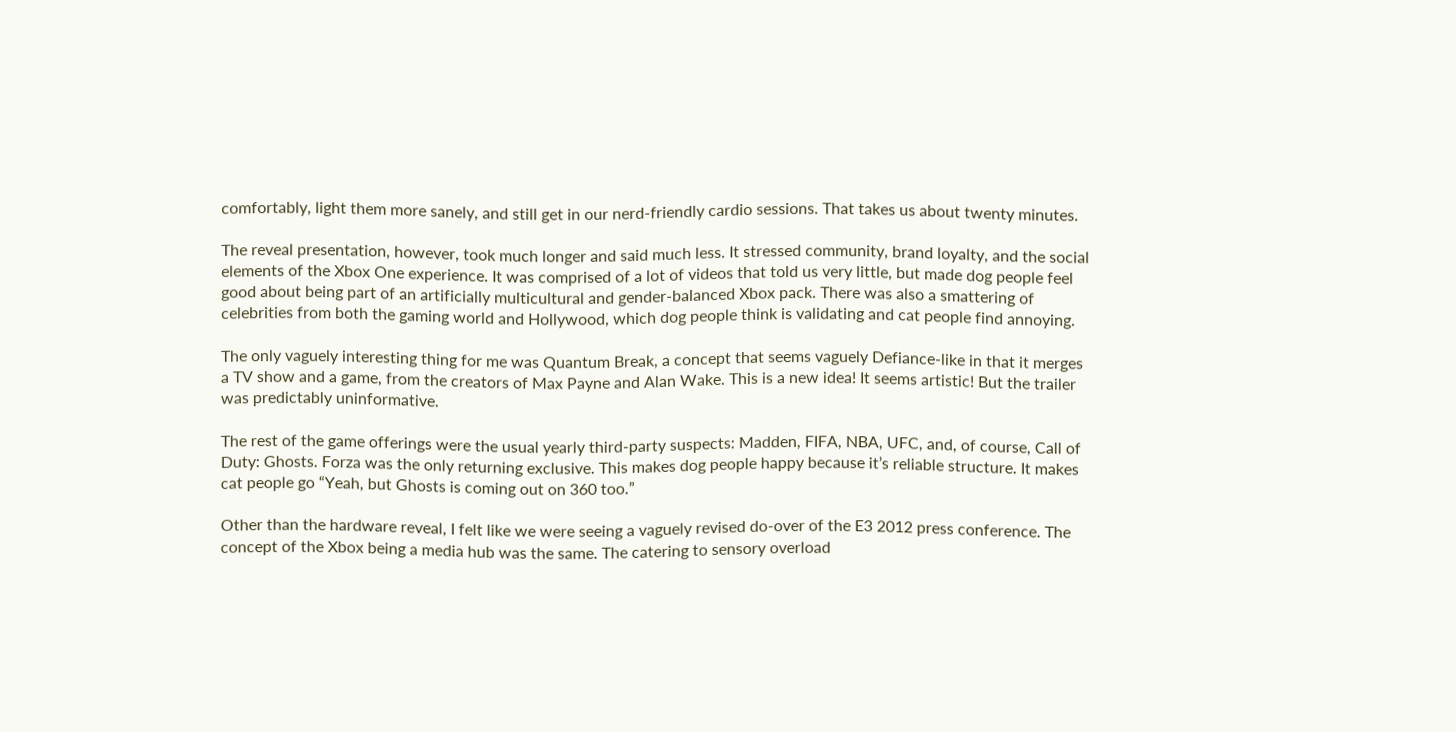comfortably, light them more sanely, and still get in our nerd-friendly cardio sessions. That takes us about twenty minutes.

The reveal presentation, however, took much longer and said much less. It stressed community, brand loyalty, and the social elements of the Xbox One experience. It was comprised of a lot of videos that told us very little, but made dog people feel good about being part of an artificially multicultural and gender-balanced Xbox pack. There was also a smattering of celebrities from both the gaming world and Hollywood, which dog people think is validating and cat people find annoying.

The only vaguely interesting thing for me was Quantum Break, a concept that seems vaguely Defiance-like in that it merges a TV show and a game, from the creators of Max Payne and Alan Wake. This is a new idea! It seems artistic! But the trailer was predictably uninformative.

The rest of the game offerings were the usual yearly third-party suspects: Madden, FIFA, NBA, UFC, and, of course, Call of Duty: Ghosts. Forza was the only returning exclusive. This makes dog people happy because it’s reliable structure. It makes cat people go “Yeah, but Ghosts is coming out on 360 too.”

Other than the hardware reveal, I felt like we were seeing a vaguely revised do-over of the E3 2012 press conference. The concept of the Xbox being a media hub was the same. The catering to sensory overload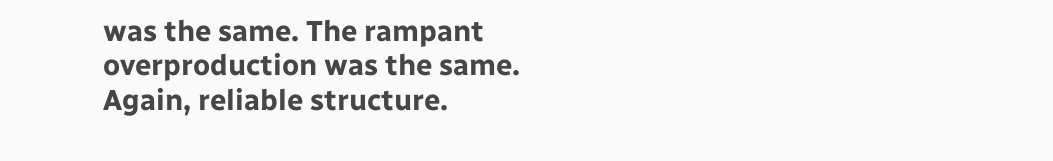was the same. The rampant overproduction was the same. Again, reliable structure.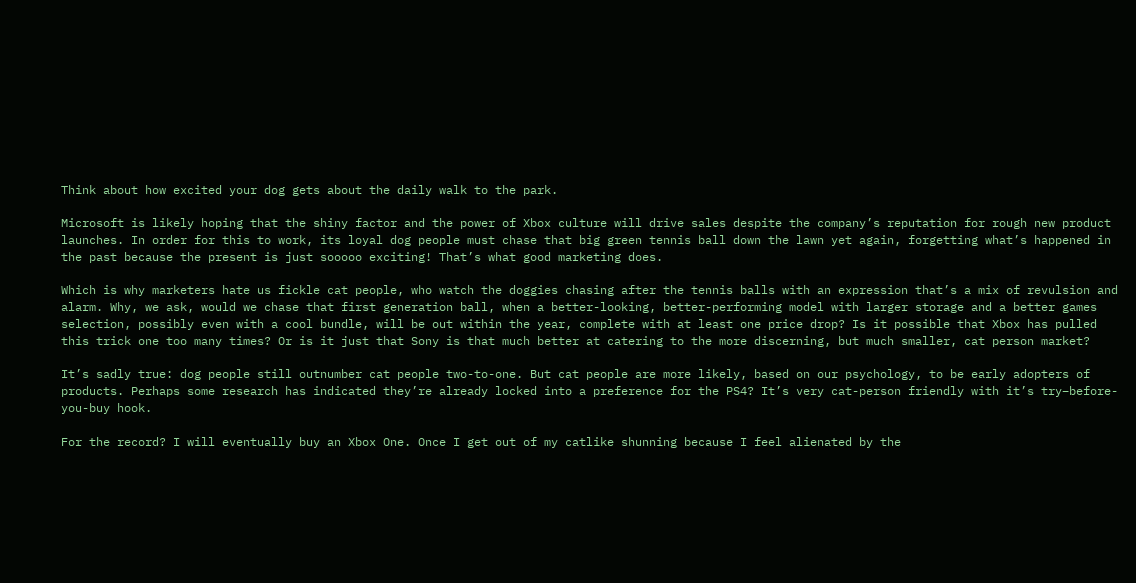Think about how excited your dog gets about the daily walk to the park.

Microsoft is likely hoping that the shiny factor and the power of Xbox culture will drive sales despite the company’s reputation for rough new product launches. In order for this to work, its loyal dog people must chase that big green tennis ball down the lawn yet again, forgetting what’s happened in the past because the present is just sooooo exciting! That’s what good marketing does.

Which is why marketers hate us fickle cat people, who watch the doggies chasing after the tennis balls with an expression that’s a mix of revulsion and alarm. Why, we ask, would we chase that first generation ball, when a better-looking, better-performing model with larger storage and a better games selection, possibly even with a cool bundle, will be out within the year, complete with at least one price drop? Is it possible that Xbox has pulled this trick one too many times? Or is it just that Sony is that much better at catering to the more discerning, but much smaller, cat person market?

It’s sadly true: dog people still outnumber cat people two-to-one. But cat people are more likely, based on our psychology, to be early adopters of products. Perhaps some research has indicated they’re already locked into a preference for the PS4? It’s very cat-person friendly with it’s try–before-you-buy hook.

For the record? I will eventually buy an Xbox One. Once I get out of my catlike shunning because I feel alienated by the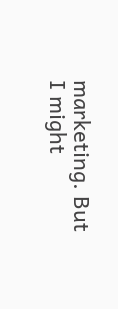marketing. But I might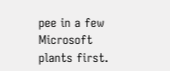pee in a few Microsoft plants first.